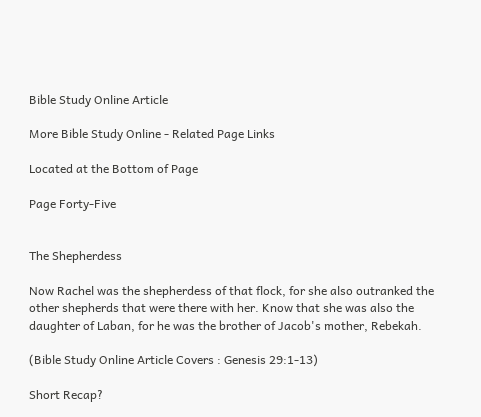Bible Study Online Article

More Bible Study Online - Related Page Links

Located at the Bottom of Page

Page Forty-Five


The Shepherdess

Now Rachel was the shepherdess of that flock, for she also outranked the other shepherds that were there with her. Know that she was also the daughter of Laban, for he was the brother of Jacob's mother, Rebekah.

(Bible Study Online Article Covers : Genesis 29:1-13)

Short Recap?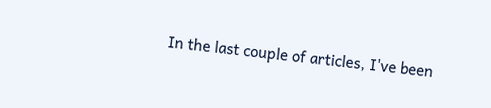In the last couple of articles, I've been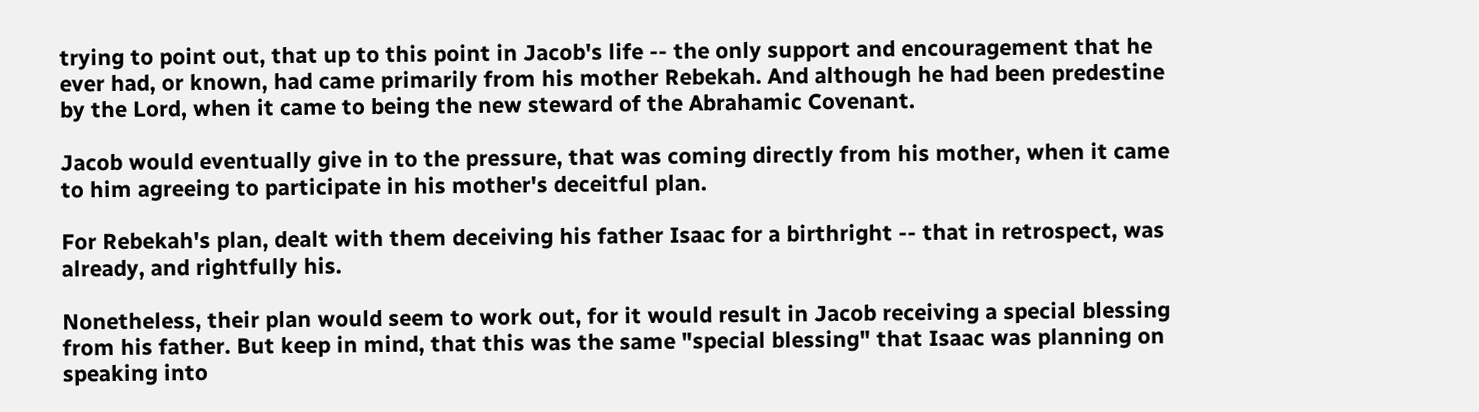trying to point out, that up to this point in Jacob's life -- the only support and encouragement that he ever had, or known, had came primarily from his mother Rebekah. And although he had been predestine by the Lord, when it came to being the new steward of the Abrahamic Covenant.

Jacob would eventually give in to the pressure, that was coming directly from his mother, when it came to him agreeing to participate in his mother's deceitful plan.

For Rebekah's plan, dealt with them deceiving his father Isaac for a birthright -- that in retrospect, was already, and rightfully his.

Nonetheless, their plan would seem to work out, for it would result in Jacob receiving a special blessing from his father. But keep in mind, that this was the same "special blessing" that Isaac was planning on speaking into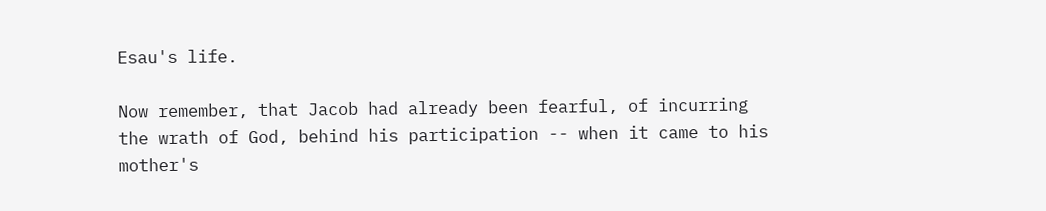Esau's life.

Now remember, that Jacob had already been fearful, of incurring the wrath of God, behind his participation -- when it came to his mother's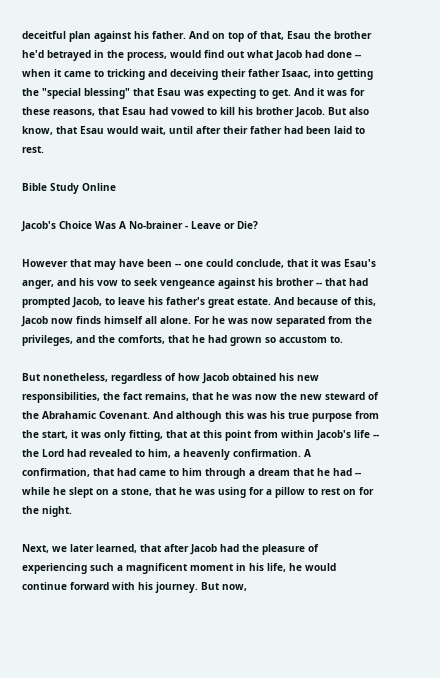deceitful plan against his father. And on top of that, Esau the brother he'd betrayed in the process, would find out what Jacob had done -- when it came to tricking and deceiving their father Isaac, into getting the "special blessing" that Esau was expecting to get. And it was for these reasons, that Esau had vowed to kill his brother Jacob. But also know, that Esau would wait, until after their father had been laid to rest.

Bible Study Online

Jacob's Choice Was A No-brainer - Leave or Die?

However that may have been -- one could conclude, that it was Esau's anger, and his vow to seek vengeance against his brother -- that had prompted Jacob, to leave his father's great estate. And because of this, Jacob now finds himself all alone. For he was now separated from the privileges, and the comforts, that he had grown so accustom to.

But nonetheless, regardless of how Jacob obtained his new responsibilities, the fact remains, that he was now the new steward of the Abrahamic Covenant. And although this was his true purpose from the start, it was only fitting, that at this point from within Jacob's life -- the Lord had revealed to him, a heavenly confirmation. A confirmation, that had came to him through a dream that he had -- while he slept on a stone, that he was using for a pillow to rest on for the night.

Next, we later learned, that after Jacob had the pleasure of experiencing such a magnificent moment in his life, he would continue forward with his journey. But now,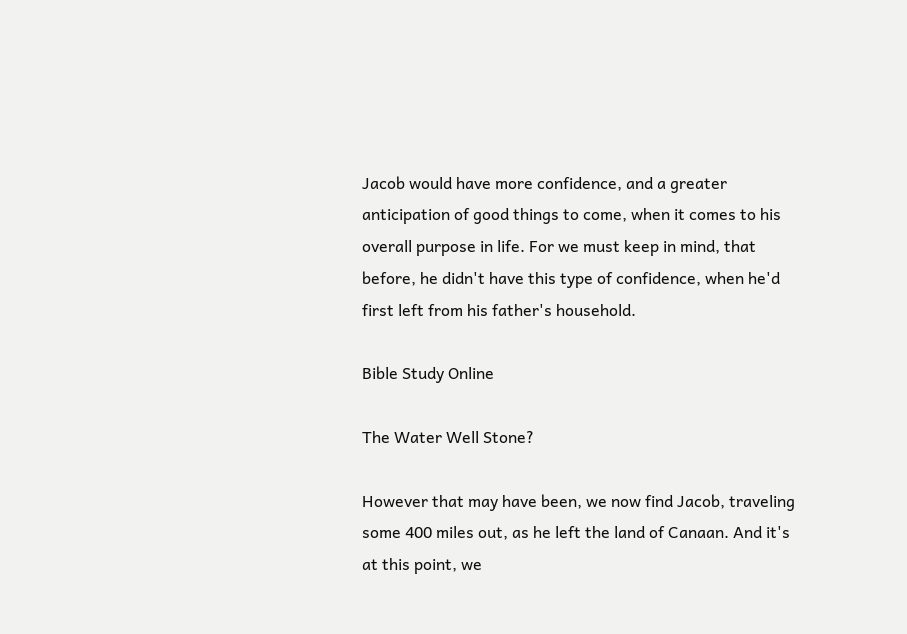Jacob would have more confidence, and a greater anticipation of good things to come, when it comes to his overall purpose in life. For we must keep in mind, that before, he didn't have this type of confidence, when he'd first left from his father's household.

Bible Study Online

The Water Well Stone?

However that may have been, we now find Jacob, traveling some 400 miles out, as he left the land of Canaan. And it's at this point, we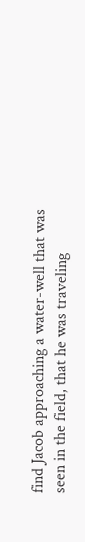find Jacob approaching a water-well that was seen in the field, that he was traveling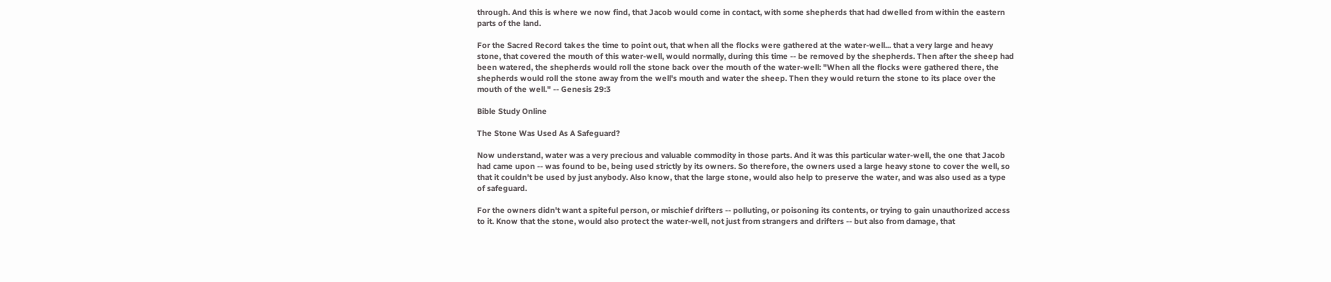through. And this is where we now find, that Jacob would come in contact, with some shepherds that had dwelled from within the eastern parts of the land.

For the Sacred Record takes the time to point out, that when all the flocks were gathered at the water-well... that a very large and heavy stone, that covered the mouth of this water-well, would normally, during this time -- be removed by the shepherds. Then after the sheep had been watered, the shepherds would roll the stone back over the mouth of the water-well: "When all the flocks were gathered there, the shepherds would roll the stone away from the well's mouth and water the sheep. Then they would return the stone to its place over the mouth of the well." -- Genesis 29:3

Bible Study Online

The Stone Was Used As A Safeguard?

Now understand, water was a very precious and valuable commodity in those parts. And it was this particular water-well, the one that Jacob had came upon -- was found to be, being used strictly by its owners. So therefore, the owners used a large heavy stone to cover the well, so that it couldn't be used by just anybody. Also know, that the large stone, would also help to preserve the water, and was also used as a type of safeguard.

For the owners didn't want a spiteful person, or mischief drifters -- polluting, or poisoning its contents, or trying to gain unauthorized access to it. Know that the stone, would also protect the water-well, not just from strangers and drifters -- but also from damage, that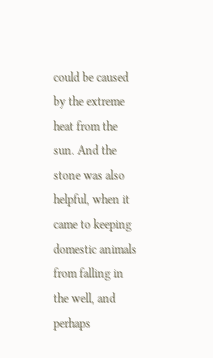could be caused by the extreme heat from the sun. And the stone was also helpful, when it came to keeping domestic animals from falling in the well, and perhaps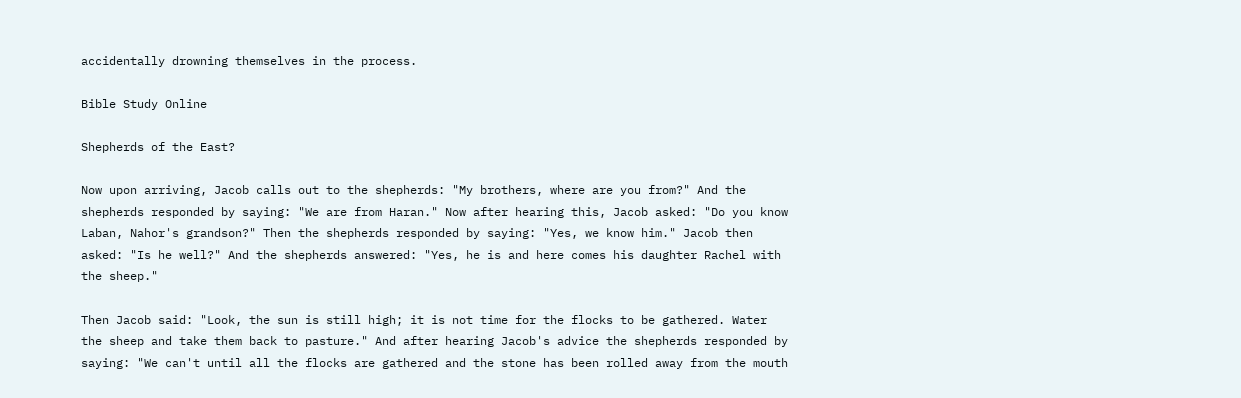accidentally drowning themselves in the process.

Bible Study Online

Shepherds of the East?

Now upon arriving, Jacob calls out to the shepherds: "My brothers, where are you from?" And the shepherds responded by saying: "We are from Haran." Now after hearing this, Jacob asked: "Do you know Laban, Nahor's grandson?" Then the shepherds responded by saying: "Yes, we know him." Jacob then asked: "Is he well?" And the shepherds answered: "Yes, he is and here comes his daughter Rachel with the sheep."

Then Jacob said: "Look, the sun is still high; it is not time for the flocks to be gathered. Water the sheep and take them back to pasture." And after hearing Jacob's advice the shepherds responded by saying: "We can't until all the flocks are gathered and the stone has been rolled away from the mouth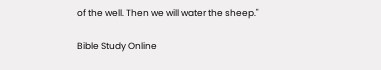of the well. Then we will water the sheep."

Bible Study Online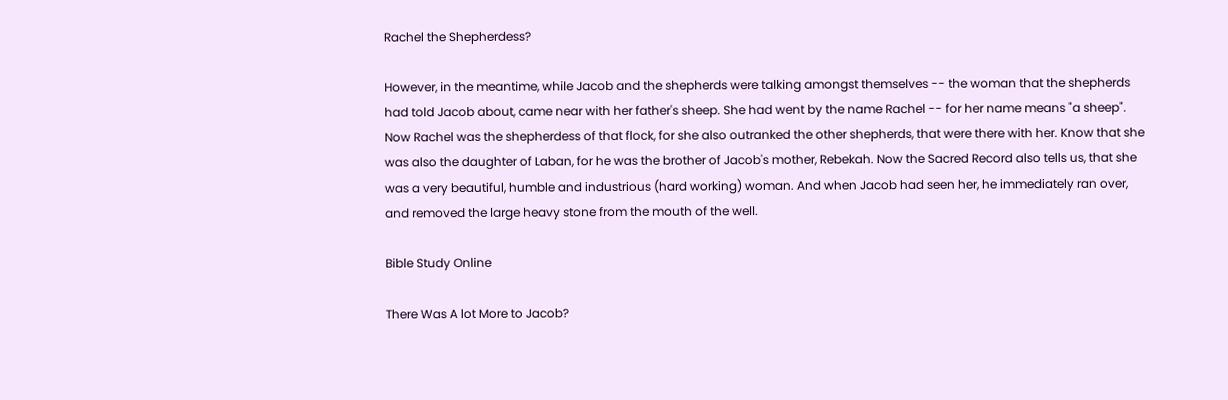Rachel the Shepherdess?

However, in the meantime, while Jacob and the shepherds were talking amongst themselves -- the woman that the shepherds had told Jacob about, came near with her father's sheep. She had went by the name Rachel -- for her name means "a sheep". Now Rachel was the shepherdess of that flock, for she also outranked the other shepherds, that were there with her. Know that she was also the daughter of Laban, for he was the brother of Jacob's mother, Rebekah. Now the Sacred Record also tells us, that she was a very beautiful, humble and industrious (hard working) woman. And when Jacob had seen her, he immediately ran over, and removed the large heavy stone from the mouth of the well.

Bible Study Online

There Was A lot More to Jacob?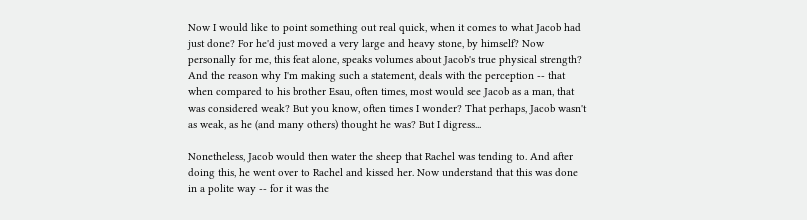Now I would like to point something out real quick, when it comes to what Jacob had just done? For he'd just moved a very large and heavy stone, by himself? Now personally for me, this feat alone, speaks volumes about Jacob's true physical strength? And the reason why I'm making such a statement, deals with the perception -- that when compared to his brother Esau, often times, most would see Jacob as a man, that was considered weak? But you know, often times I wonder? That perhaps, Jacob wasn't as weak, as he (and many others) thought he was? But I digress...

Nonetheless, Jacob would then water the sheep that Rachel was tending to. And after doing this, he went over to Rachel and kissed her. Now understand that this was done in a polite way -- for it was the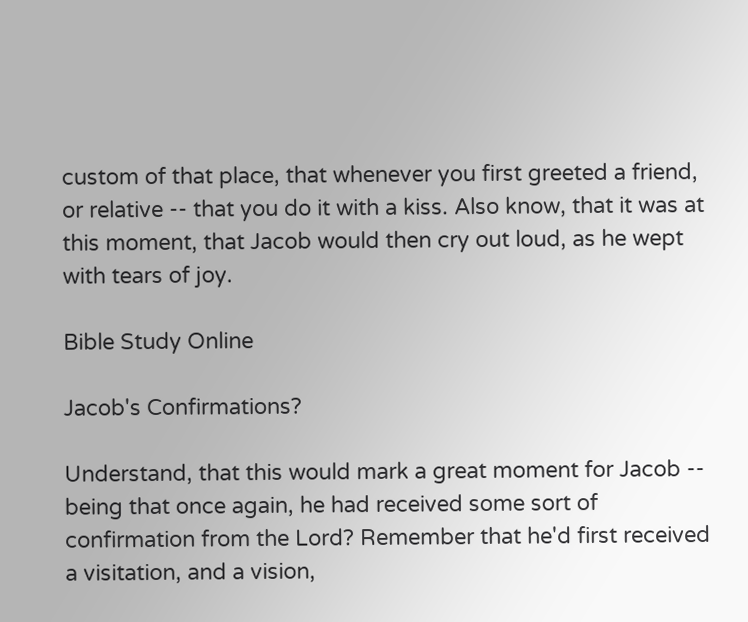custom of that place, that whenever you first greeted a friend, or relative -- that you do it with a kiss. Also know, that it was at this moment, that Jacob would then cry out loud, as he wept with tears of joy.

Bible Study Online

Jacob's Confirmations?

Understand, that this would mark a great moment for Jacob -- being that once again, he had received some sort of confirmation from the Lord? Remember that he'd first received a visitation, and a vision,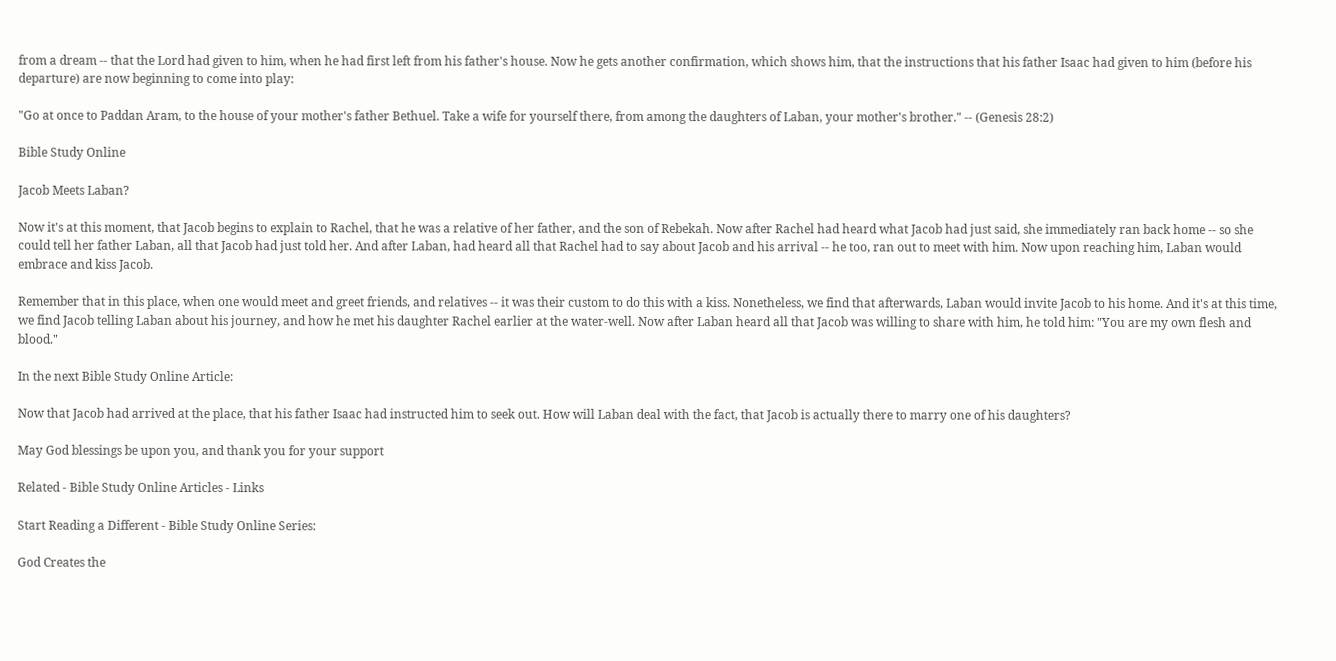from a dream -- that the Lord had given to him, when he had first left from his father's house. Now he gets another confirmation, which shows him, that the instructions that his father Isaac had given to him (before his departure) are now beginning to come into play:

"Go at once to Paddan Aram, to the house of your mother's father Bethuel. Take a wife for yourself there, from among the daughters of Laban, your mother's brother." -- (Genesis 28:2)

Bible Study Online

Jacob Meets Laban?

Now it's at this moment, that Jacob begins to explain to Rachel, that he was a relative of her father, and the son of Rebekah. Now after Rachel had heard what Jacob had just said, she immediately ran back home -- so she could tell her father Laban, all that Jacob had just told her. And after Laban, had heard all that Rachel had to say about Jacob and his arrival -- he too, ran out to meet with him. Now upon reaching him, Laban would embrace and kiss Jacob.

Remember that in this place, when one would meet and greet friends, and relatives -- it was their custom to do this with a kiss. Nonetheless, we find that afterwards, Laban would invite Jacob to his home. And it's at this time, we find Jacob telling Laban about his journey, and how he met his daughter Rachel earlier at the water-well. Now after Laban heard all that Jacob was willing to share with him, he told him: "You are my own flesh and blood."

In the next Bible Study Online Article:

Now that Jacob had arrived at the place, that his father Isaac had instructed him to seek out. How will Laban deal with the fact, that Jacob is actually there to marry one of his daughters?

May God blessings be upon you, and thank you for your support

Related - Bible Study Online Articles - Links

Start Reading a Different - Bible Study Online Series:

God Creates the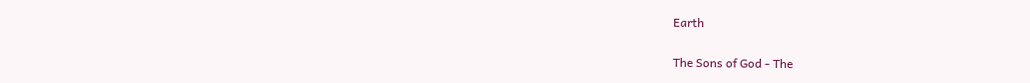Earth

The Sons of God - The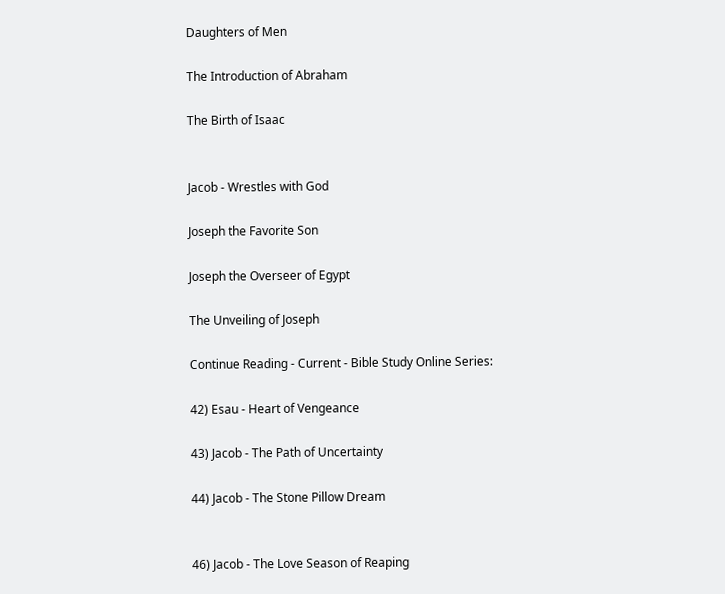Daughters of Men

The Introduction of Abraham

The Birth of Isaac


Jacob - Wrestles with God

Joseph the Favorite Son

Joseph the Overseer of Egypt

The Unveiling of Joseph

Continue Reading - Current - Bible Study Online Series:

42) Esau - Heart of Vengeance

43) Jacob - The Path of Uncertainty

44) Jacob - The Stone Pillow Dream


46) Jacob - The Love Season of Reaping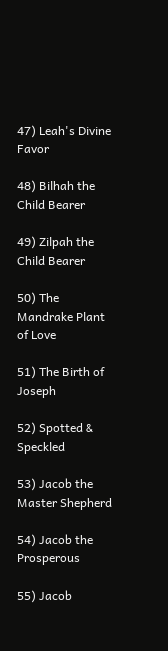47) Leah's Divine Favor

48) Bilhah the Child Bearer

49) Zilpah the Child Bearer

50) The Mandrake Plant of Love

51) The Birth of Joseph

52) Spotted & Speckled

53) Jacob the Master Shepherd

54) Jacob the Prosperous

55) Jacob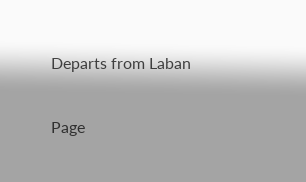Departs from Laban

Page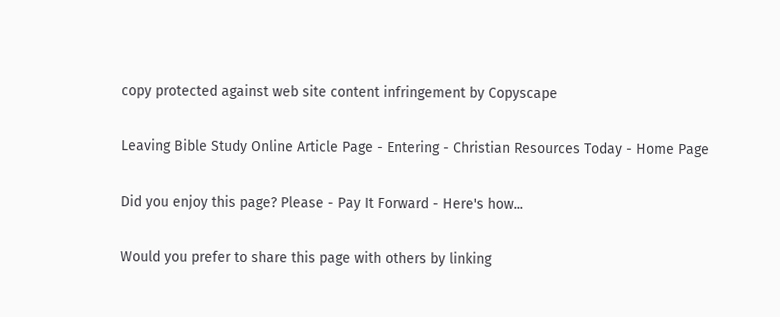copy protected against web site content infringement by Copyscape

Leaving Bible Study Online Article Page - Entering - Christian Resources Today - Home Page

Did you enjoy this page? Please - Pay It Forward - Here's how...

Would you prefer to share this page with others by linking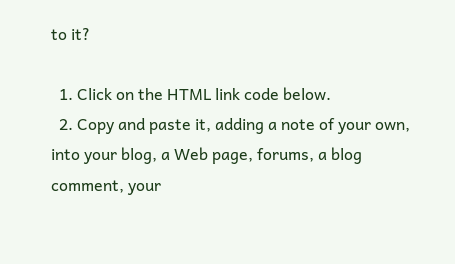to it?

  1. Click on the HTML link code below.
  2. Copy and paste it, adding a note of your own, into your blog, a Web page, forums, a blog comment, your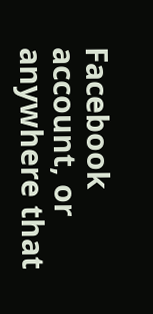Facebook account, or anywhere that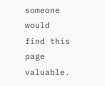someone would find this page valuable.